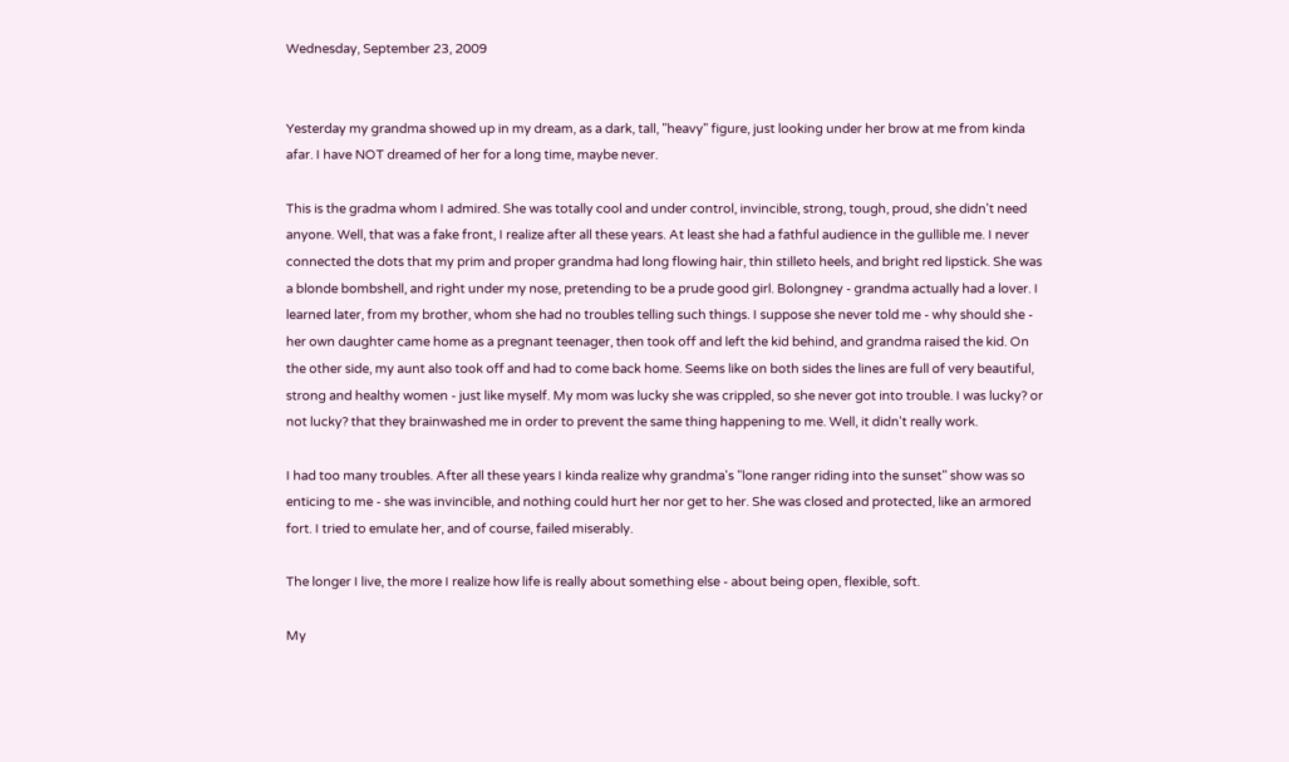Wednesday, September 23, 2009


Yesterday my grandma showed up in my dream, as a dark, tall, "heavy" figure, just looking under her brow at me from kinda afar. I have NOT dreamed of her for a long time, maybe never.

This is the gradma whom I admired. She was totally cool and under control, invincible, strong, tough, proud, she didn't need anyone. Well, that was a fake front, I realize after all these years. At least she had a fathful audience in the gullible me. I never connected the dots that my prim and proper grandma had long flowing hair, thin stilleto heels, and bright red lipstick. She was a blonde bombshell, and right under my nose, pretending to be a prude good girl. Bolongney - grandma actually had a lover. I learned later, from my brother, whom she had no troubles telling such things. I suppose she never told me - why should she - her own daughter came home as a pregnant teenager, then took off and left the kid behind, and grandma raised the kid. On the other side, my aunt also took off and had to come back home. Seems like on both sides the lines are full of very beautiful, strong and healthy women - just like myself. My mom was lucky she was crippled, so she never got into trouble. I was lucky? or not lucky? that they brainwashed me in order to prevent the same thing happening to me. Well, it didn't really work.

I had too many troubles. After all these years I kinda realize why grandma's "lone ranger riding into the sunset" show was so enticing to me - she was invincible, and nothing could hurt her nor get to her. She was closed and protected, like an armored fort. I tried to emulate her, and of course, failed miserably.

The longer I live, the more I realize how life is really about something else - about being open, flexible, soft.

My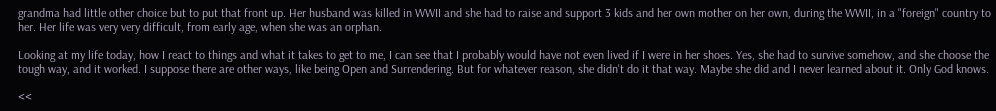grandma had little other choice but to put that front up. Her husband was killed in WWII and she had to raise and support 3 kids and her own mother on her own, during the WWII, in a "foreign" country to her. Her life was very very difficult, from early age, when she was an orphan.

Looking at my life today, how I react to things and what it takes to get to me, I can see that I probably would have not even lived if I were in her shoes. Yes, she had to survive somehow, and she choose the tough way, and it worked. I suppose there are other ways, like being Open and Surrendering. But for whatever reason, she didn't do it that way. Maybe she did and I never learned about it. Only God knows.

<<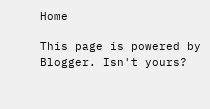Home

This page is powered by Blogger. Isn't yours?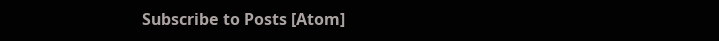Subscribe to Posts [Atom]